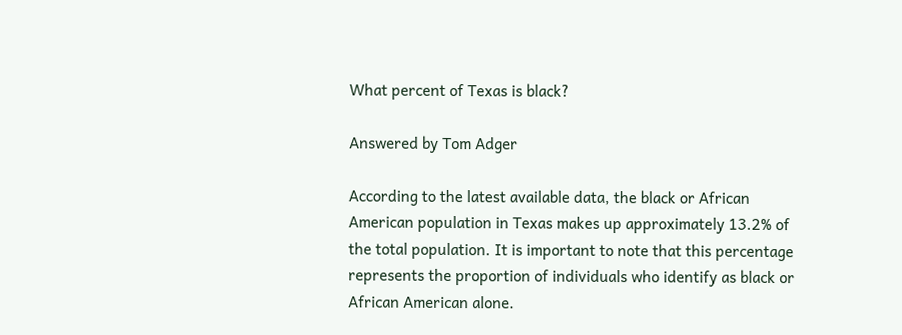What percent of Texas is black?

Answered by Tom Adger

According to the latest available data, the black or African American population in Texas makes up approximately 13.2% of the total population. It is important to note that this percentage represents the proportion of individuals who identify as black or African American alone.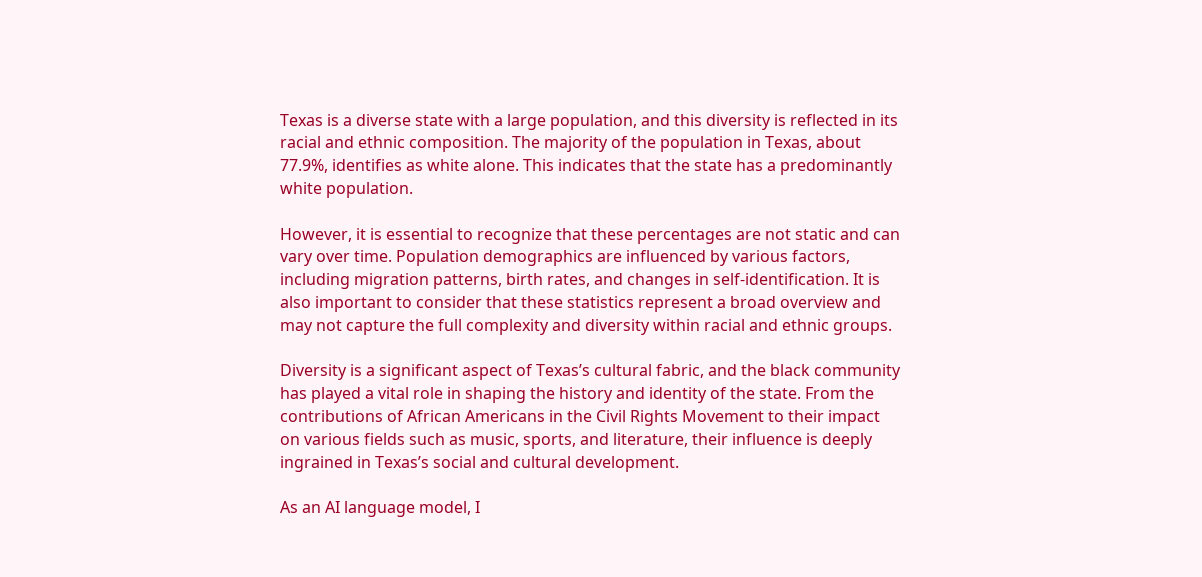Texas is a diverse state with a large population, and this diversity is reflected in its racial and ethnic composition. The majority of the population in Texas, about 77.9%, identifies as white alone. This indicates that the state has a predominantly white population.

However, it is essential to recognize that these percentages are not static and can vary over time. Population demographics are influenced by various factors, including migration patterns, birth rates, and changes in self-identification. It is also important to consider that these statistics represent a broad overview and may not capture the full complexity and diversity within racial and ethnic groups.

Diversity is a significant aspect of Texas’s cultural fabric, and the black community has played a vital role in shaping the history and identity of the state. From the contributions of African Americans in the Civil Rights Movement to their impact on various fields such as music, sports, and literature, their influence is deeply ingrained in Texas’s social and cultural development.

As an AI language model, I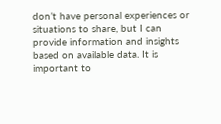don’t have personal experiences or situations to share, but I can provide information and insights based on available data. It is important to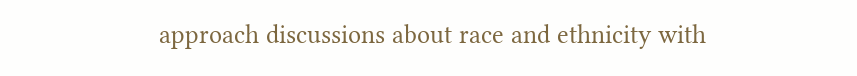approach discussions about race and ethnicity with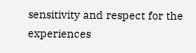sensitivity and respect for the experiences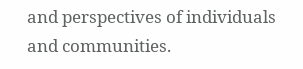and perspectives of individuals and communities.